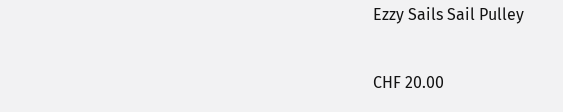Ezzy Sails Sail Pulley

CHF 20.00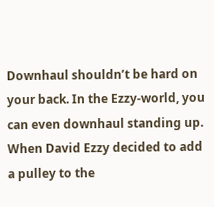Downhaul shouldn’t be hard on your back. In the Ezzy-world, you can even downhaul standing up. When David Ezzy decided to add a pulley to the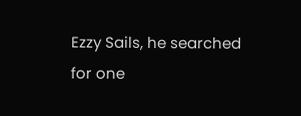Ezzy Sails, he searched for one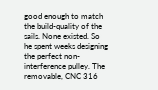good enough to match the build-quality of the sails. None existed. So he spent weeks designing the perfect non-interference pulley. The removable, CNC 316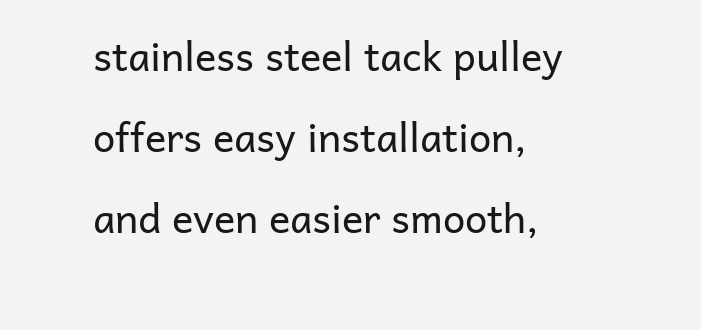stainless steel tack pulley offers easy installation, and even easier smooth,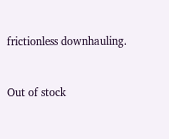frictionless downhauling.


Out of stock